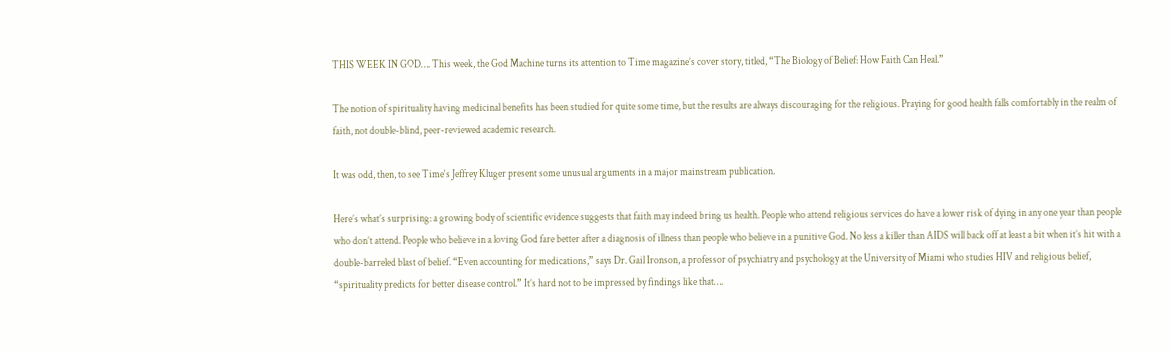THIS WEEK IN GOD…. This week, the God Machine turns its attention to Time magazine’s cover story, titled, “The Biology of Belief: How Faith Can Heal.”

The notion of spirituality having medicinal benefits has been studied for quite some time, but the results are always discouraging for the religious. Praying for good health falls comfortably in the realm of faith, not double-blind, peer-reviewed academic research.

It was odd, then, to see Time‘s Jeffrey Kluger present some unusual arguments in a major mainstream publication.

Here’s what’s surprising: a growing body of scientific evidence suggests that faith may indeed bring us health. People who attend religious services do have a lower risk of dying in any one year than people who don’t attend. People who believe in a loving God fare better after a diagnosis of illness than people who believe in a punitive God. No less a killer than AIDS will back off at least a bit when it’s hit with a double-barreled blast of belief. “Even accounting for medications,” says Dr. Gail Ironson, a professor of psychiatry and psychology at the University of Miami who studies HIV and religious belief, “spirituality predicts for better disease control.” It’s hard not to be impressed by findings like that….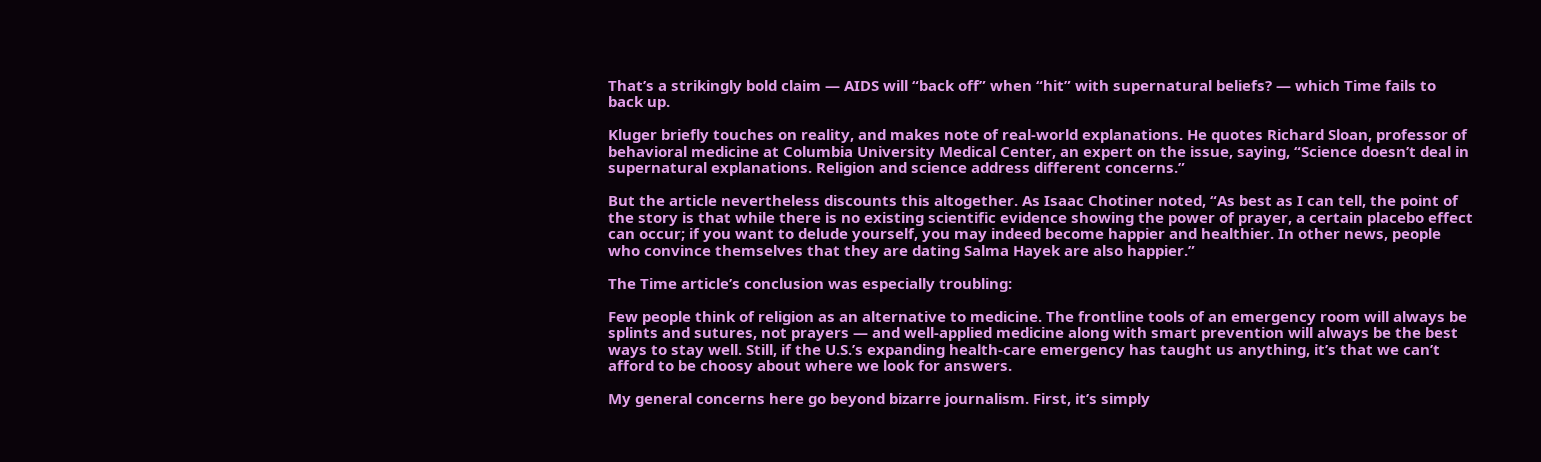That’s a strikingly bold claim — AIDS will “back off” when “hit” with supernatural beliefs? — which Time fails to back up.

Kluger briefly touches on reality, and makes note of real-world explanations. He quotes Richard Sloan, professor of behavioral medicine at Columbia University Medical Center, an expert on the issue, saying, “Science doesn’t deal in supernatural explanations. Religion and science address different concerns.”

But the article nevertheless discounts this altogether. As Isaac Chotiner noted, “As best as I can tell, the point of the story is that while there is no existing scientific evidence showing the power of prayer, a certain placebo effect can occur; if you want to delude yourself, you may indeed become happier and healthier. In other news, people who convince themselves that they are dating Salma Hayek are also happier.”

The Time article’s conclusion was especially troubling:

Few people think of religion as an alternative to medicine. The frontline tools of an emergency room will always be splints and sutures, not prayers — and well-applied medicine along with smart prevention will always be the best ways to stay well. Still, if the U.S.’s expanding health-care emergency has taught us anything, it’s that we can’t afford to be choosy about where we look for answers.

My general concerns here go beyond bizarre journalism. First, it’s simply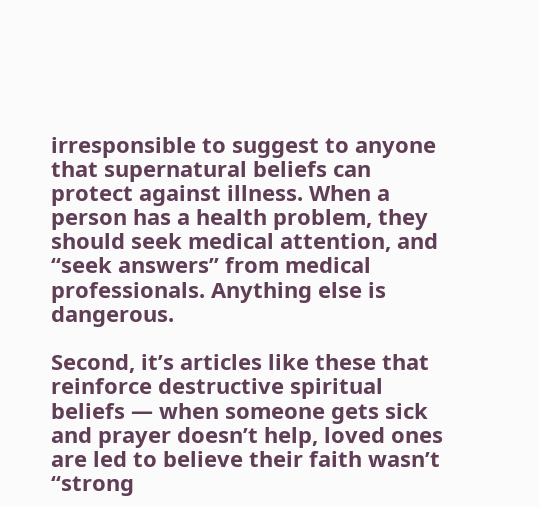irresponsible to suggest to anyone that supernatural beliefs can protect against illness. When a person has a health problem, they should seek medical attention, and “seek answers” from medical professionals. Anything else is dangerous.

Second, it’s articles like these that reinforce destructive spiritual beliefs — when someone gets sick and prayer doesn’t help, loved ones are led to believe their faith wasn’t “strong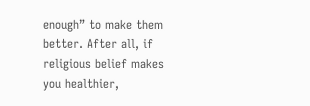enough” to make them better. After all, if religious belief makes you healthier,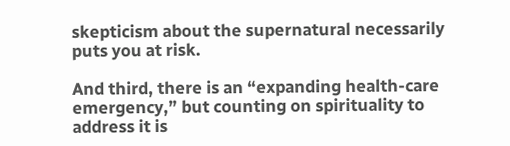skepticism about the supernatural necessarily puts you at risk.

And third, there is an “expanding health-care emergency,” but counting on spirituality to address it is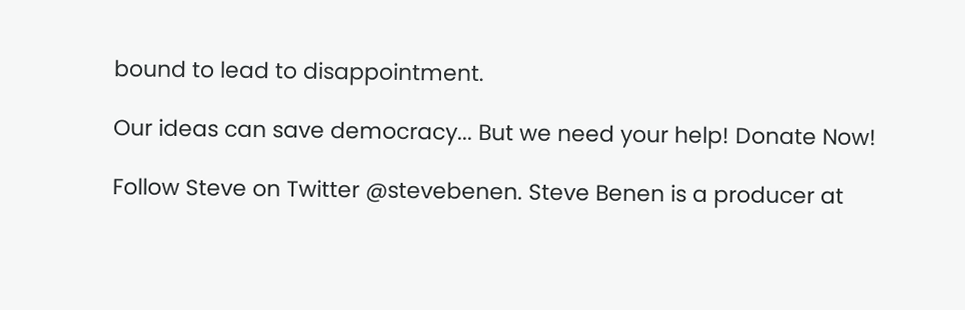bound to lead to disappointment.

Our ideas can save democracy... But we need your help! Donate Now!

Follow Steve on Twitter @stevebenen. Steve Benen is a producer at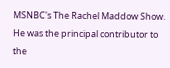MSNBC's The Rachel Maddow Show. He was the principal contributor to the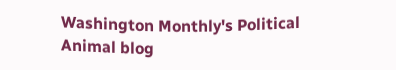Washington Monthly's Political Animal blog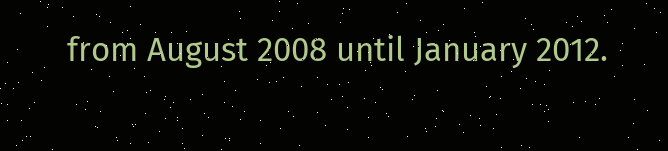from August 2008 until January 2012.